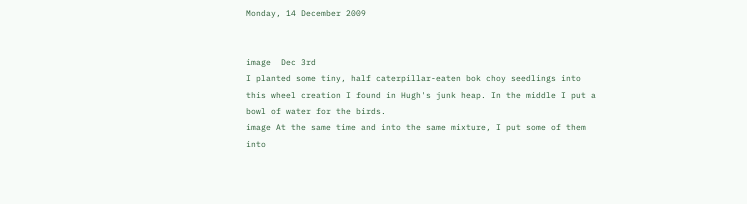Monday, 14 December 2009


image  Dec 3rd
I planted some tiny, half caterpillar-eaten bok choy seedlings into this wheel creation I found in Hugh's junk heap. In the middle I put a bowl of water for the birds.
image At the same time and into the same mixture, I put some of them into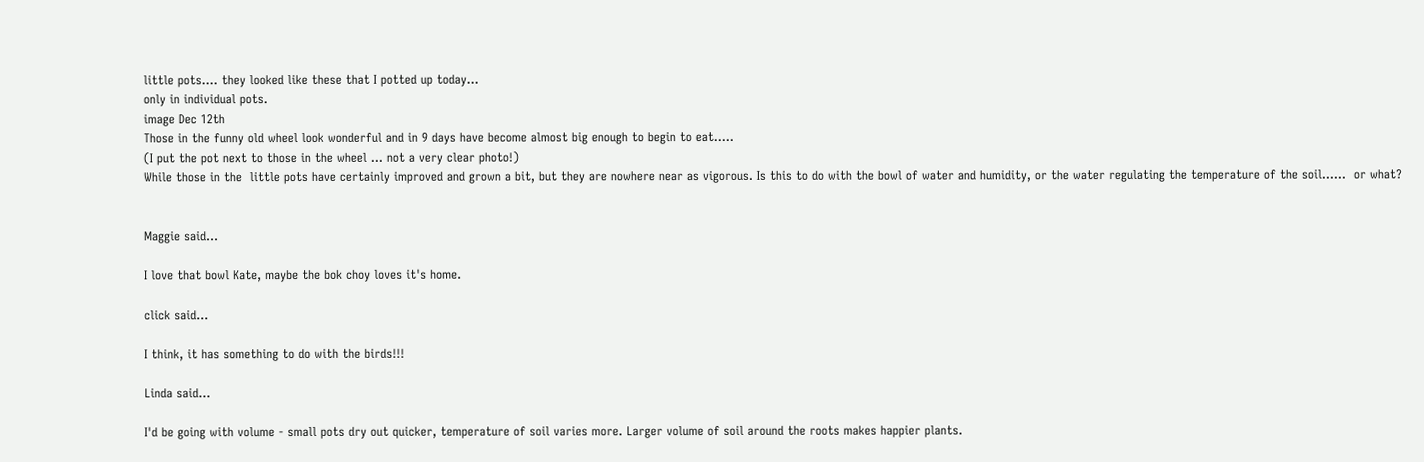little pots.... they looked like these that I potted up today...
only in individual pots.
image Dec 12th
Those in the funny old wheel look wonderful and in 9 days have become almost big enough to begin to eat.....
(I put the pot next to those in the wheel ... not a very clear photo!)
While those in the  little pots have certainly improved and grown a bit, but they are nowhere near as vigorous. Is this to do with the bowl of water and humidity, or the water regulating the temperature of the soil......  or what?


Maggie said...

I love that bowl Kate, maybe the bok choy loves it's home.

click said...

I think, it has something to do with the birds!!!

Linda said...

I'd be going with volume - small pots dry out quicker, temperature of soil varies more. Larger volume of soil around the roots makes happier plants.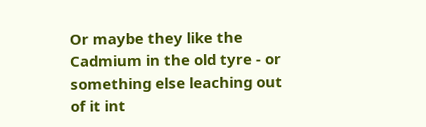Or maybe they like the Cadmium in the old tyre - or something else leaching out of it int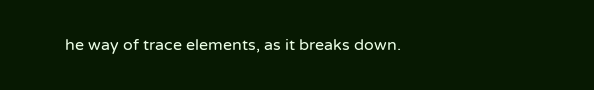he way of trace elements, as it breaks down.